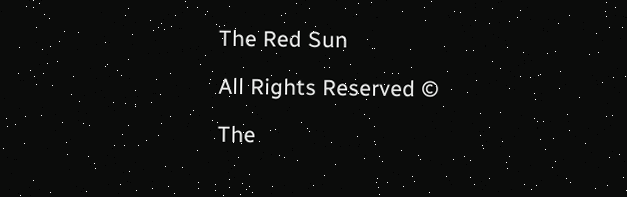The Red Sun

All Rights Reserved ©

The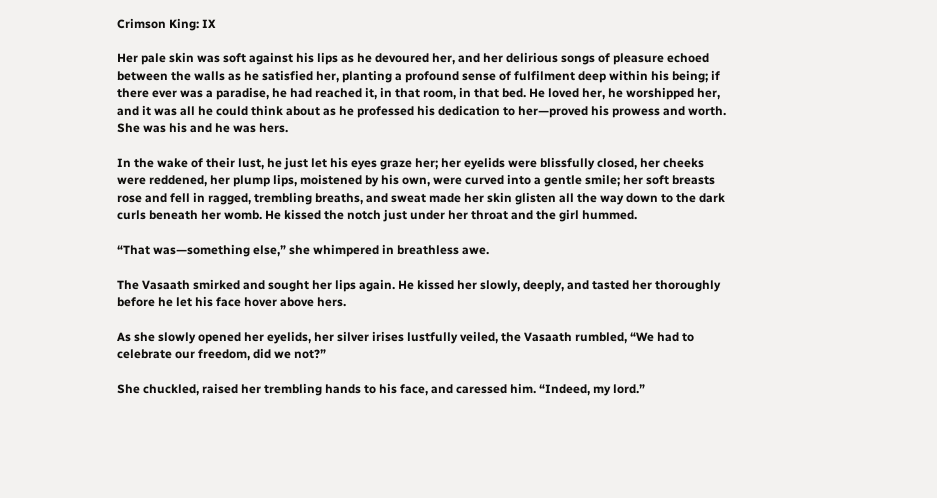Crimson King: IX

Her pale skin was soft against his lips as he devoured her, and her delirious songs of pleasure echoed between the walls as he satisfied her, planting a profound sense of fulfilment deep within his being; if there ever was a paradise, he had reached it, in that room, in that bed. He loved her, he worshipped her, and it was all he could think about as he professed his dedication to her—proved his prowess and worth. She was his and he was hers.

In the wake of their lust, he just let his eyes graze her; her eyelids were blissfully closed, her cheeks were reddened, her plump lips, moistened by his own, were curved into a gentle smile; her soft breasts rose and fell in ragged, trembling breaths, and sweat made her skin glisten all the way down to the dark curls beneath her womb. He kissed the notch just under her throat and the girl hummed.

“That was—something else,” she whimpered in breathless awe.

The Vasaath smirked and sought her lips again. He kissed her slowly, deeply, and tasted her thoroughly before he let his face hover above hers.

As she slowly opened her eyelids, her silver irises lustfully veiled, the Vasaath rumbled, “We had to celebrate our freedom, did we not?”

She chuckled, raised her trembling hands to his face, and caressed him. “Indeed, my lord.”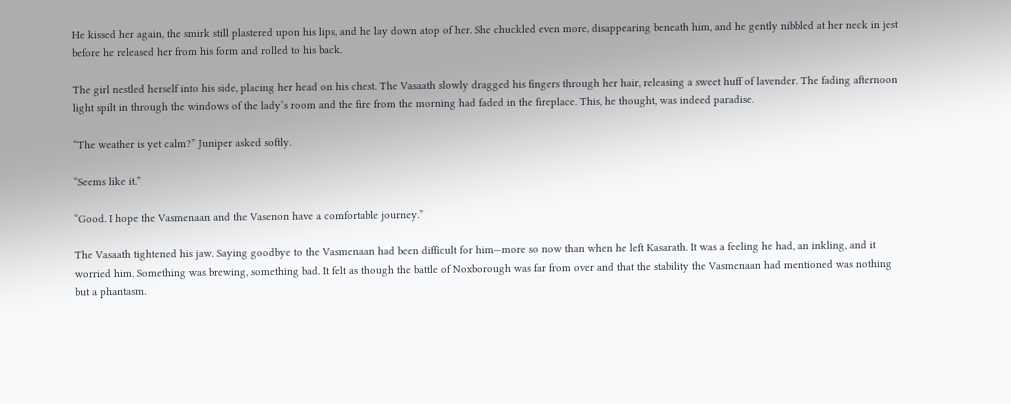He kissed her again, the smirk still plastered upon his lips, and he lay down atop of her. She chuckled even more, disappearing beneath him, and he gently nibbled at her neck in jest before he released her from his form and rolled to his back.

The girl nestled herself into his side, placing her head on his chest. The Vasaath slowly dragged his fingers through her hair, releasing a sweet huff of lavender. The fading afternoon light spilt in through the windows of the lady’s room and the fire from the morning had faded in the fireplace. This, he thought, was indeed paradise.

“The weather is yet calm?” Juniper asked softly.

“Seems like it.”

“Good. I hope the Vasmenaan and the Vasenon have a comfortable journey.”

The Vasaath tightened his jaw. Saying goodbye to the Vasmenaan had been difficult for him—more so now than when he left Kasarath. It was a feeling he had, an inkling, and it worried him. Something was brewing, something bad. It felt as though the battle of Noxborough was far from over and that the stability the Vasmenaan had mentioned was nothing but a phantasm.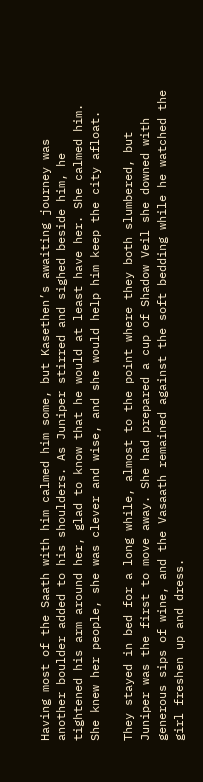Having most of the Saath with him calmed him some, but Kasethen’s awaiting journey was another boulder added to his shoulders. As Juniper stirred and sighed beside him, he tightened his arm around her, glad to know that he would at least have her. She calmed him. She knew her people, she was clever and wise, and she would help him keep the city afloat.

They stayed in bed for a long while, almost to the point where they both slumbered, but Juniper was the first to move away. She had prepared a cup of Shadow Veil she downed with generous sips of wine, and the Vasaath remained against the soft bedding while he watched the girl freshen up and dress.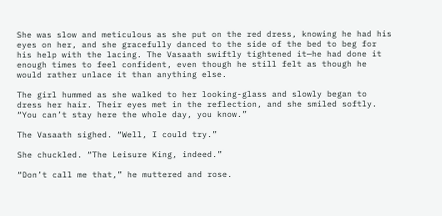She was slow and meticulous as she put on the red dress, knowing he had his eyes on her, and she gracefully danced to the side of the bed to beg for his help with the lacing. The Vasaath swiftly tightened it—he had done it enough times to feel confident, even though he still felt as though he would rather unlace it than anything else.

The girl hummed as she walked to her looking-glass and slowly began to dress her hair. Their eyes met in the reflection, and she smiled softly. “You can’t stay here the whole day, you know.”

The Vasaath sighed. “Well, I could try.”

She chuckled. “The Leisure King, indeed.”

“Don’t call me that,” he muttered and rose.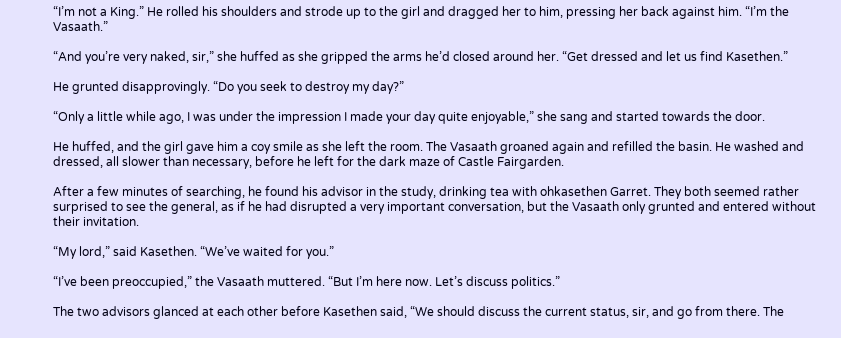“I’m not a King.” He rolled his shoulders and strode up to the girl and dragged her to him, pressing her back against him. “I’m the Vasaath.”

“And you’re very naked, sir,” she huffed as she gripped the arms he’d closed around her. “Get dressed and let us find Kasethen.”

He grunted disapprovingly. “Do you seek to destroy my day?”

“Only a little while ago, I was under the impression I made your day quite enjoyable,” she sang and started towards the door.

He huffed, and the girl gave him a coy smile as she left the room. The Vasaath groaned again and refilled the basin. He washed and dressed, all slower than necessary, before he left for the dark maze of Castle Fairgarden.

After a few minutes of searching, he found his advisor in the study, drinking tea with ohkasethen Garret. They both seemed rather surprised to see the general, as if he had disrupted a very important conversation, but the Vasaath only grunted and entered without their invitation.

“My lord,” said Kasethen. “We’ve waited for you.”

“I’ve been preoccupied,” the Vasaath muttered. “But I’m here now. Let’s discuss politics.”

The two advisors glanced at each other before Kasethen said, “We should discuss the current status, sir, and go from there. The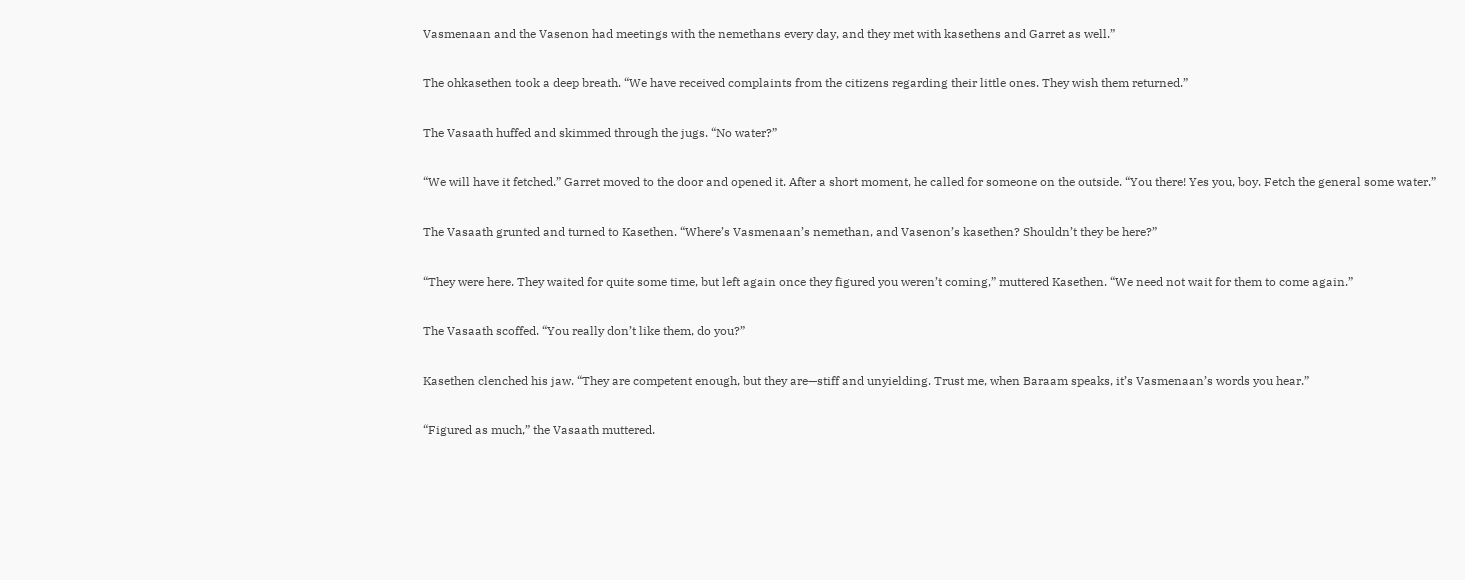Vasmenaan and the Vasenon had meetings with the nemethans every day, and they met with kasethens and Garret as well.”

The ohkasethen took a deep breath. “We have received complaints from the citizens regarding their little ones. They wish them returned.”

The Vasaath huffed and skimmed through the jugs. “No water?”

“We will have it fetched.” Garret moved to the door and opened it. After a short moment, he called for someone on the outside. “You there! Yes you, boy. Fetch the general some water.”

The Vasaath grunted and turned to Kasethen. “Where’s Vasmenaan’s nemethan, and Vasenon’s kasethen? Shouldn’t they be here?”

“They were here. They waited for quite some time, but left again once they figured you weren’t coming,” muttered Kasethen. “We need not wait for them to come again.”

The Vasaath scoffed. “You really don’t like them, do you?”

Kasethen clenched his jaw. “They are competent enough, but they are—stiff and unyielding. Trust me, when Baraam speaks, it’s Vasmenaan’s words you hear.”

“Figured as much,” the Vasaath muttered.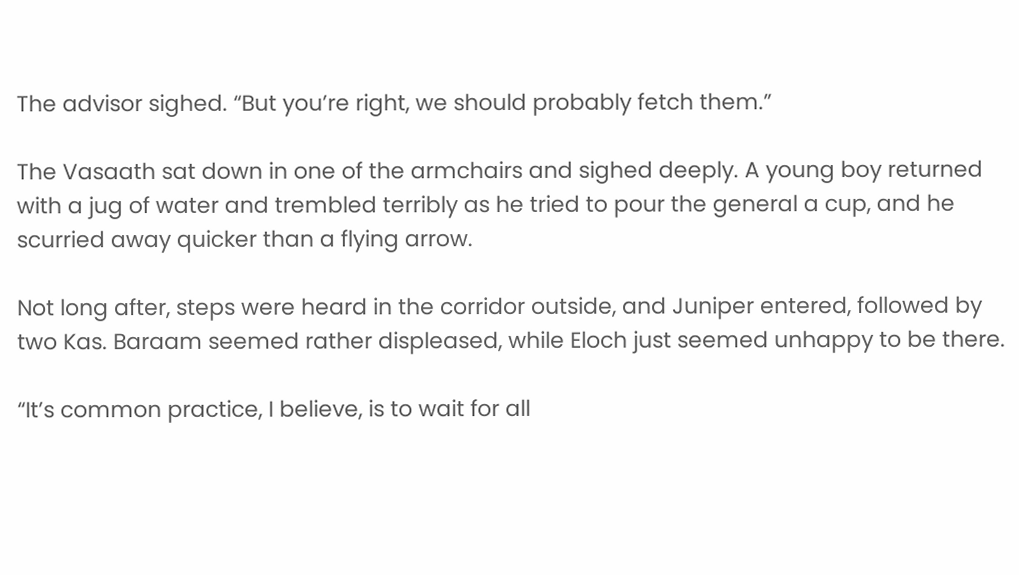The advisor sighed. “But you’re right, we should probably fetch them.”

The Vasaath sat down in one of the armchairs and sighed deeply. A young boy returned with a jug of water and trembled terribly as he tried to pour the general a cup, and he scurried away quicker than a flying arrow.

Not long after, steps were heard in the corridor outside, and Juniper entered, followed by two Kas. Baraam seemed rather displeased, while Eloch just seemed unhappy to be there.

“It’s common practice, I believe, is to wait for all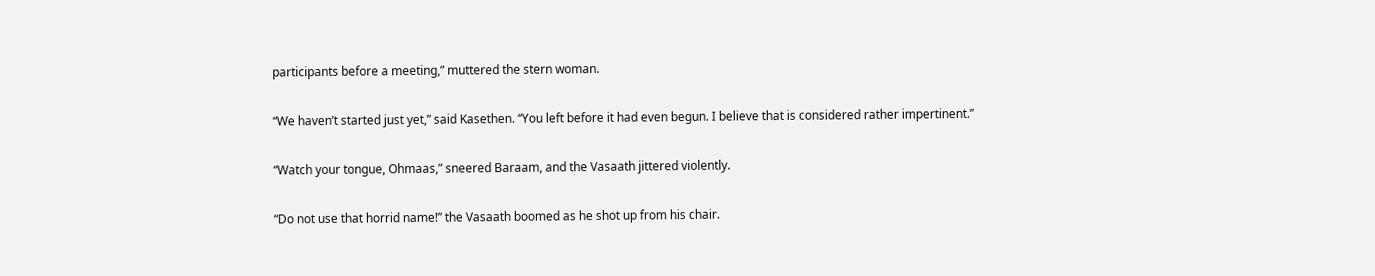participants before a meeting,” muttered the stern woman.

“We haven’t started just yet,” said Kasethen. “You left before it had even begun. I believe that is considered rather impertinent.”

“Watch your tongue, Ohmaas,” sneered Baraam, and the Vasaath jittered violently.

“Do not use that horrid name!” the Vasaath boomed as he shot up from his chair.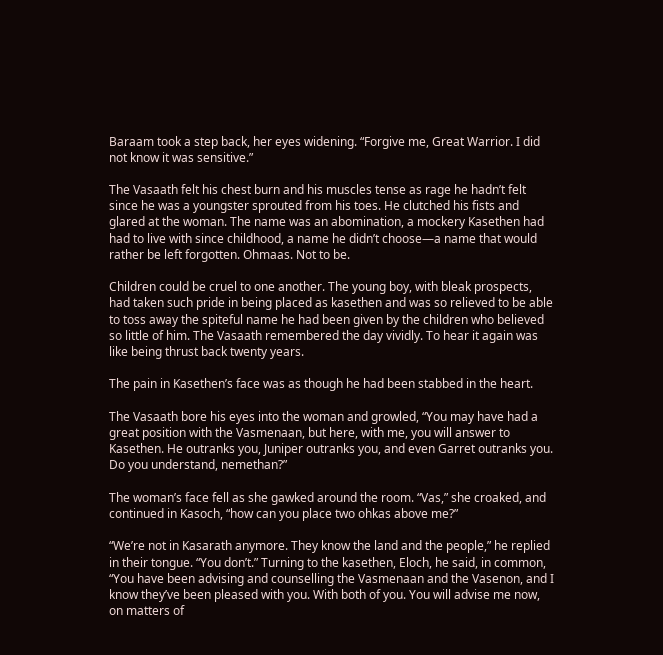Baraam took a step back, her eyes widening. “Forgive me, Great Warrior. I did not know it was sensitive.”

The Vasaath felt his chest burn and his muscles tense as rage he hadn’t felt since he was a youngster sprouted from his toes. He clutched his fists and glared at the woman. The name was an abomination, a mockery Kasethen had had to live with since childhood, a name he didn’t choose—a name that would rather be left forgotten. Ohmaas. Not to be.

Children could be cruel to one another. The young boy, with bleak prospects, had taken such pride in being placed as kasethen and was so relieved to be able to toss away the spiteful name he had been given by the children who believed so little of him. The Vasaath remembered the day vividly. To hear it again was like being thrust back twenty years.

The pain in Kasethen’s face was as though he had been stabbed in the heart.

The Vasaath bore his eyes into the woman and growled, “You may have had a great position with the Vasmenaan, but here, with me, you will answer to Kasethen. He outranks you, Juniper outranks you, and even Garret outranks you. Do you understand, nemethan?”

The woman’s face fell as she gawked around the room. “Vas,” she croaked, and continued in Kasoch, “how can you place two ohkas above me?”

“We’re not in Kasarath anymore. They know the land and the people,” he replied in their tongue. “You don’t.” Turning to the kasethen, Eloch, he said, in common, “You have been advising and counselling the Vasmenaan and the Vasenon, and I know they’ve been pleased with you. With both of you. You will advise me now, on matters of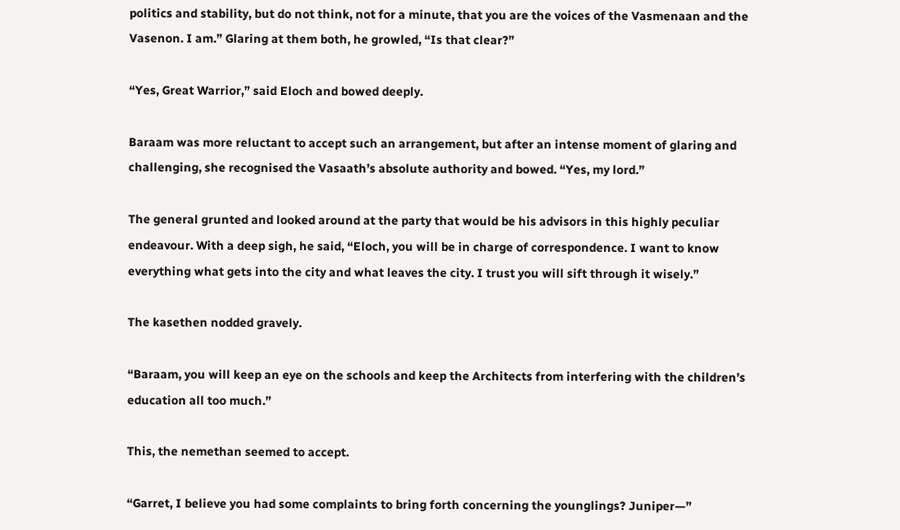politics and stability, but do not think, not for a minute, that you are the voices of the Vasmenaan and the Vasenon. I am.” Glaring at them both, he growled, “Is that clear?”

“Yes, Great Warrior,” said Eloch and bowed deeply.

Baraam was more reluctant to accept such an arrangement, but after an intense moment of glaring and challenging, she recognised the Vasaath’s absolute authority and bowed. “Yes, my lord.”

The general grunted and looked around at the party that would be his advisors in this highly peculiar endeavour. With a deep sigh, he said, “Eloch, you will be in charge of correspondence. I want to know everything what gets into the city and what leaves the city. I trust you will sift through it wisely.”

The kasethen nodded gravely.

“Baraam, you will keep an eye on the schools and keep the Architects from interfering with the children’s education all too much.”

This, the nemethan seemed to accept.

“Garret, I believe you had some complaints to bring forth concerning the younglings? Juniper—”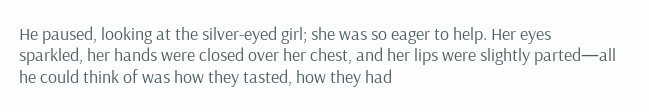He paused, looking at the silver-eyed girl; she was so eager to help. Her eyes sparkled, her hands were closed over her chest, and her lips were slightly parted—all he could think of was how they tasted, how they had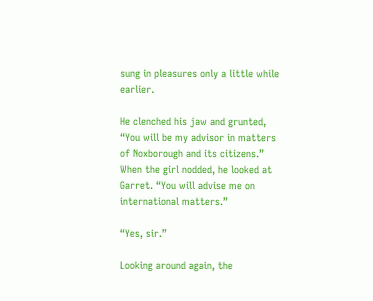sung in pleasures only a little while earlier.

He clenched his jaw and grunted, “You will be my advisor in matters of Noxborough and its citizens.” When the girl nodded, he looked at Garret. “You will advise me on international matters.”

“Yes, sir.”

Looking around again, the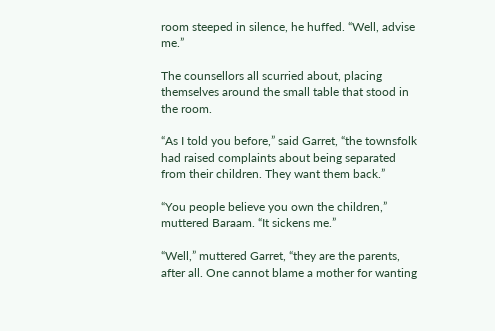room steeped in silence, he huffed. “Well, advise me.”

The counsellors all scurried about, placing themselves around the small table that stood in the room.

“As I told you before,” said Garret, “the townsfolk had raised complaints about being separated from their children. They want them back.”

“You people believe you own the children,” muttered Baraam. “It sickens me.”

“Well,” muttered Garret, “they are the parents, after all. One cannot blame a mother for wanting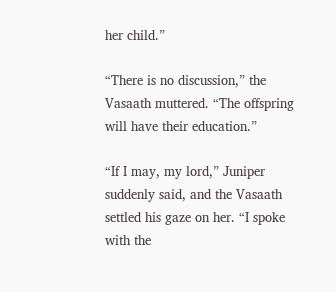her child.”

“There is no discussion,” the Vasaath muttered. “The offspring will have their education.”

“If I may, my lord,” Juniper suddenly said, and the Vasaath settled his gaze on her. “I spoke with the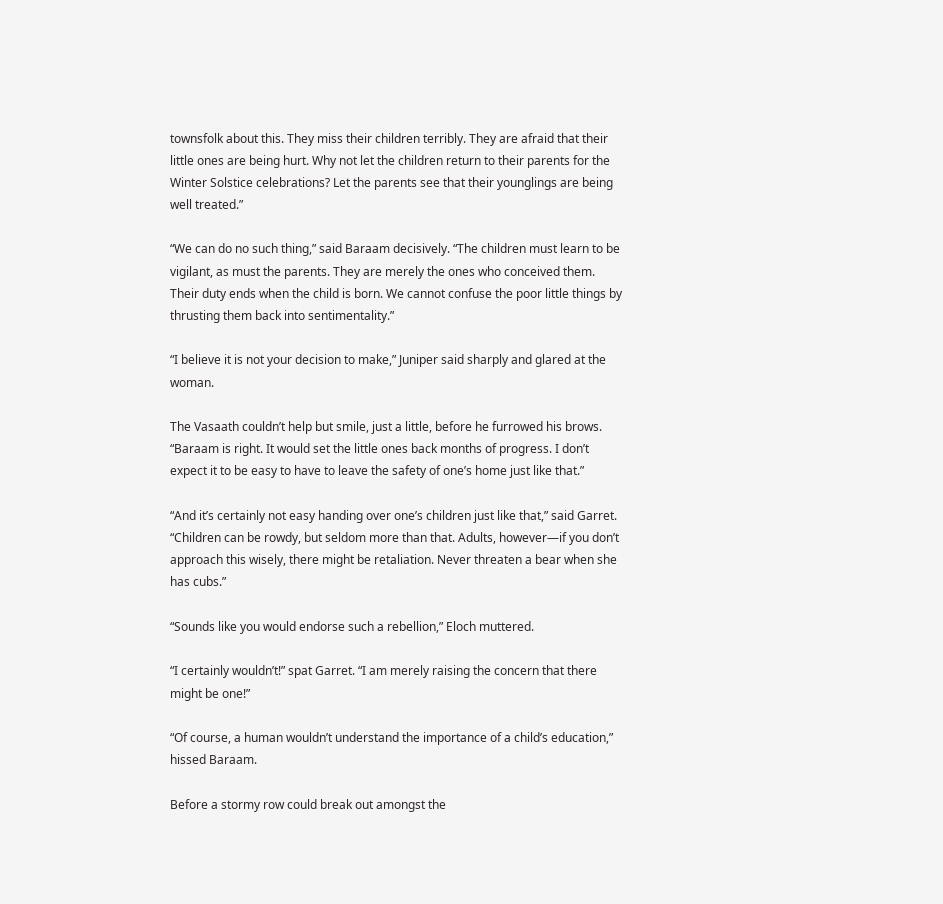townsfolk about this. They miss their children terribly. They are afraid that their little ones are being hurt. Why not let the children return to their parents for the Winter Solstice celebrations? Let the parents see that their younglings are being well treated.”

“We can do no such thing,” said Baraam decisively. “The children must learn to be vigilant, as must the parents. They are merely the ones who conceived them. Their duty ends when the child is born. We cannot confuse the poor little things by thrusting them back into sentimentality.”

“I believe it is not your decision to make,” Juniper said sharply and glared at the woman.

The Vasaath couldn’t help but smile, just a little, before he furrowed his brows. “Baraam is right. It would set the little ones back months of progress. I don’t expect it to be easy to have to leave the safety of one’s home just like that.”

“And it’s certainly not easy handing over one’s children just like that,” said Garret. “Children can be rowdy, but seldom more than that. Adults, however—if you don’t approach this wisely, there might be retaliation. Never threaten a bear when she has cubs.”

“Sounds like you would endorse such a rebellion,” Eloch muttered.

“I certainly wouldn’t!” spat Garret. “I am merely raising the concern that there might be one!”

“Of course, a human wouldn’t understand the importance of a child’s education,” hissed Baraam.

Before a stormy row could break out amongst the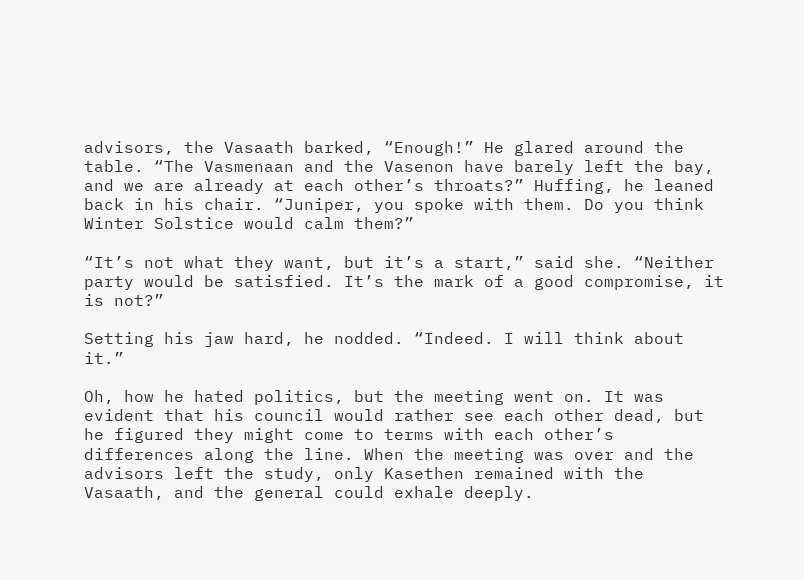advisors, the Vasaath barked, “Enough!” He glared around the table. “The Vasmenaan and the Vasenon have barely left the bay, and we are already at each other’s throats?” Huffing, he leaned back in his chair. “Juniper, you spoke with them. Do you think Winter Solstice would calm them?”

“It’s not what they want, but it’s a start,” said she. “Neither party would be satisfied. It’s the mark of a good compromise, it is not?”

Setting his jaw hard, he nodded. “Indeed. I will think about it.”

Oh, how he hated politics, but the meeting went on. It was evident that his council would rather see each other dead, but he figured they might come to terms with each other’s differences along the line. When the meeting was over and the advisors left the study, only Kasethen remained with the Vasaath, and the general could exhale deeply.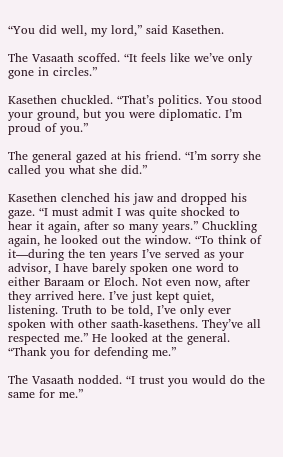“You did well, my lord,” said Kasethen.

The Vasaath scoffed. “It feels like we’ve only gone in circles.”

Kasethen chuckled. “That’s politics. You stood your ground, but you were diplomatic. I’m proud of you.”

The general gazed at his friend. “I’m sorry she called you what she did.”

Kasethen clenched his jaw and dropped his gaze. “I must admit I was quite shocked to hear it again, after so many years.” Chuckling again, he looked out the window. “To think of it—during the ten years I’ve served as your advisor, I have barely spoken one word to either Baraam or Eloch. Not even now, after they arrived here. I’ve just kept quiet, listening. Truth to be told, I’ve only ever spoken with other saath-kasethens. They’ve all respected me.” He looked at the general. “Thank you for defending me.”

The Vasaath nodded. “I trust you would do the same for me.”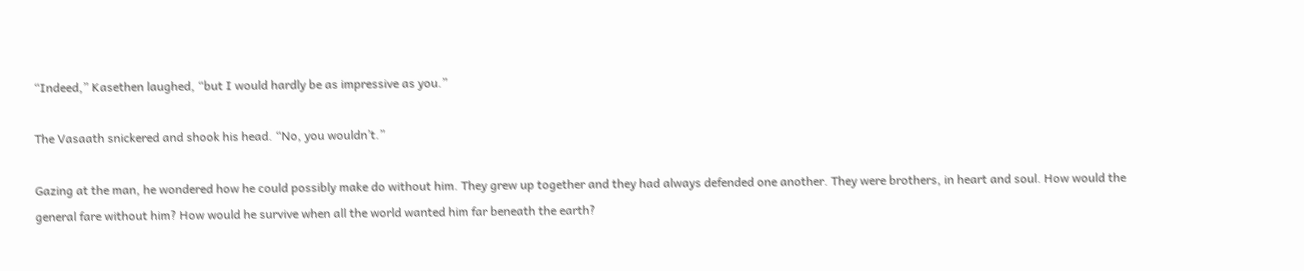“Indeed,” Kasethen laughed, “but I would hardly be as impressive as you.”

The Vasaath snickered and shook his head. “No, you wouldn’t.”

Gazing at the man, he wondered how he could possibly make do without him. They grew up together and they had always defended one another. They were brothers, in heart and soul. How would the general fare without him? How would he survive when all the world wanted him far beneath the earth?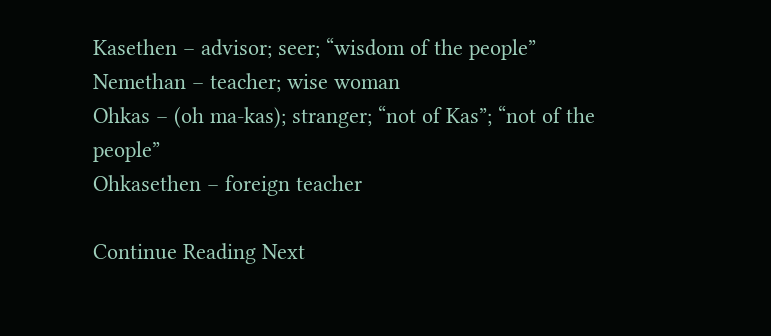Kasethen – advisor; seer; “wisdom of the people”
Nemethan – teacher; wise woman
Ohkas – (oh ma-kas); stranger; “not of Kas”; “not of the people”
Ohkasethen – foreign teacher

Continue Reading Next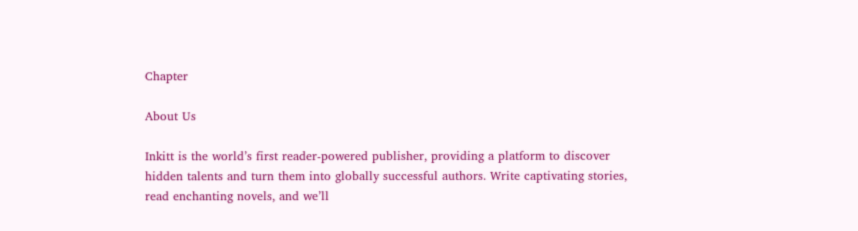Chapter

About Us

Inkitt is the world’s first reader-powered publisher, providing a platform to discover hidden talents and turn them into globally successful authors. Write captivating stories, read enchanting novels, and we’ll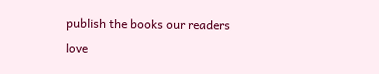publish the books our readers love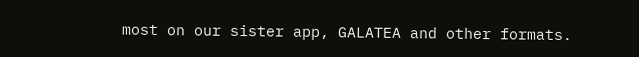most on our sister app, GALATEA and other formats.